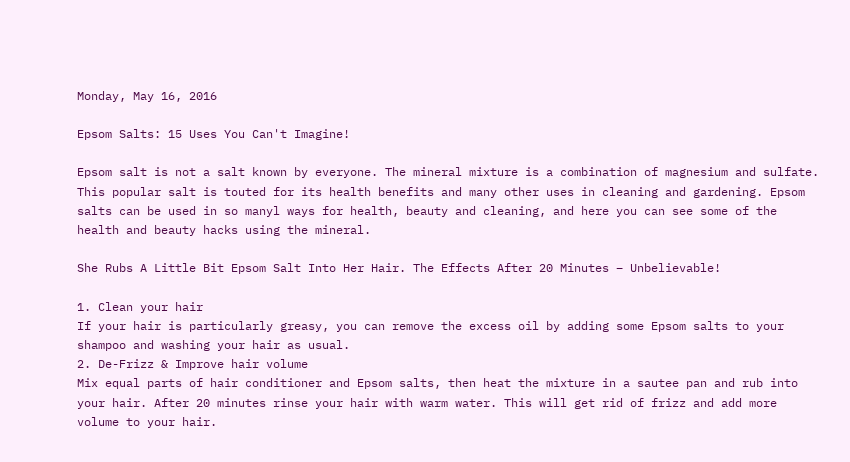Monday, May 16, 2016

Epsom Salts: 15 Uses You Can't Imagine!

Epsom salt is not a salt known by everyone. The mineral mixture is a combination of magnesium and sulfate. This popular salt is touted for its health benefits and many other uses in cleaning and gardening. Epsom salts can be used in so manyl ways for health, beauty and cleaning, and here you can see some of the health and beauty hacks using the mineral.

She Rubs A Little Bit Epsom Salt Into Her Hair. The Effects After 20 Minutes – Unbelievable!

1. Clean your hair
If your hair is particularly greasy, you can remove the excess oil by adding some Epsom salts to your shampoo and washing your hair as usual.
2. De-Frizz & Improve hair volume
Mix equal parts of hair conditioner and Epsom salts, then heat the mixture in a sautee pan and rub into your hair. After 20 minutes rinse your hair with warm water. This will get rid of frizz and add more volume to your hair.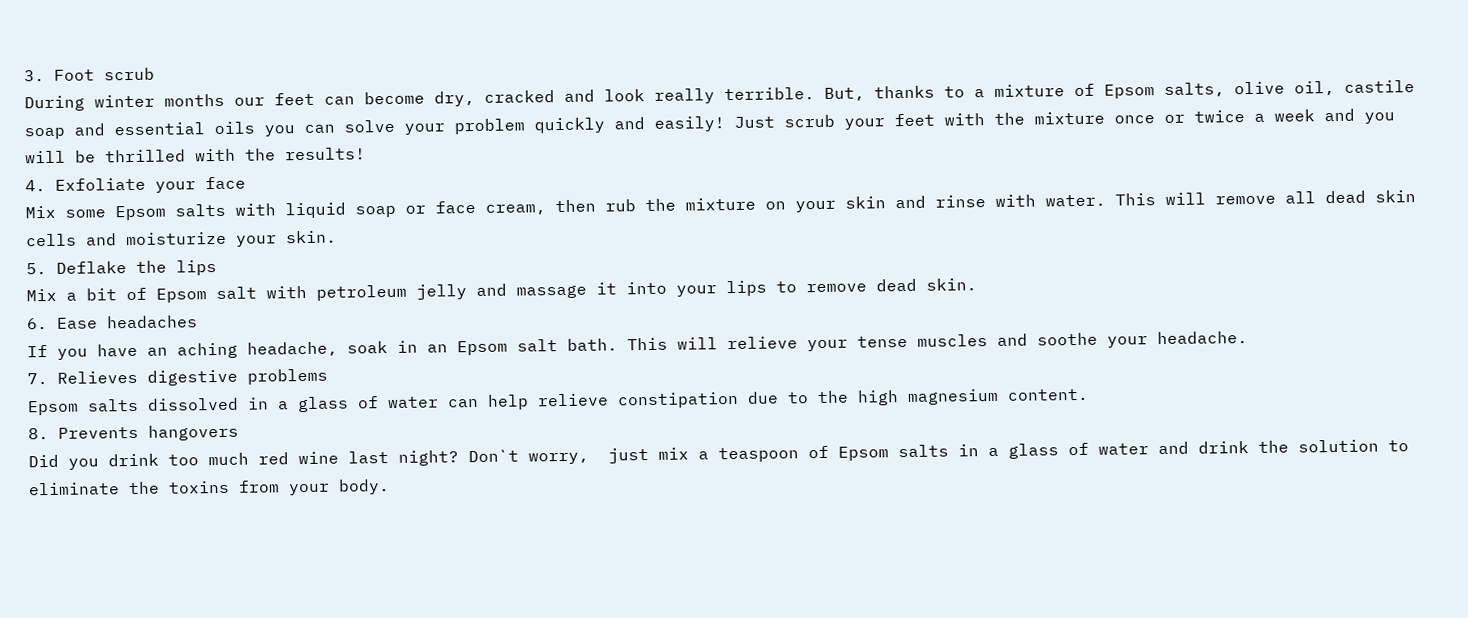3. Foot scrub
During winter months our feet can become dry, cracked and look really terrible. But, thanks to a mixture of Epsom salts, olive oil, castile soap and essential oils you can solve your problem quickly and easily! Just scrub your feet with the mixture once or twice a week and you will be thrilled with the results!
4. Exfoliate your face
Mix some Epsom salts with liquid soap or face cream, then rub the mixture on your skin and rinse with water. This will remove all dead skin cells and moisturize your skin.
5. Deflake the lips
Mix a bit of Epsom salt with petroleum jelly and massage it into your lips to remove dead skin.
6. Ease headaches
If you have an aching headache, soak in an Epsom salt bath. This will relieve your tense muscles and soothe your headache.
7. Relieves digestive problems
Epsom salts dissolved in a glass of water can help relieve constipation due to the high magnesium content.
8. Prevents hangovers
Did you drink too much red wine last night? Don`t worry,  just mix a teaspoon of Epsom salts in a glass of water and drink the solution to eliminate the toxins from your body.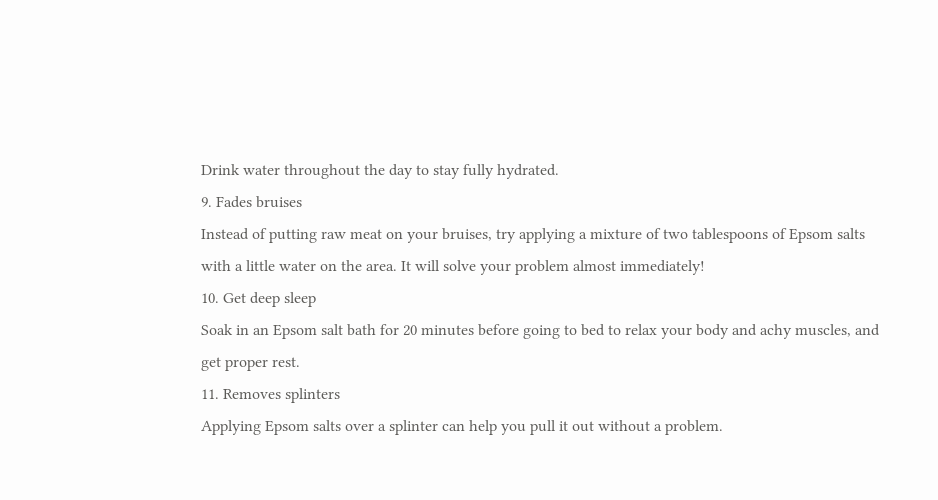Drink water throughout the day to stay fully hydrated.
9. Fades bruises
Instead of putting raw meat on your bruises, try applying a mixture of two tablespoons of Epsom salts with a little water on the area. It will solve your problem almost immediately!
10. Get deep sleep
Soak in an Epsom salt bath for 20 minutes before going to bed to relax your body and achy muscles, and get proper rest.
11. Removes splinters
Applying Epsom salts over a splinter can help you pull it out without a problem.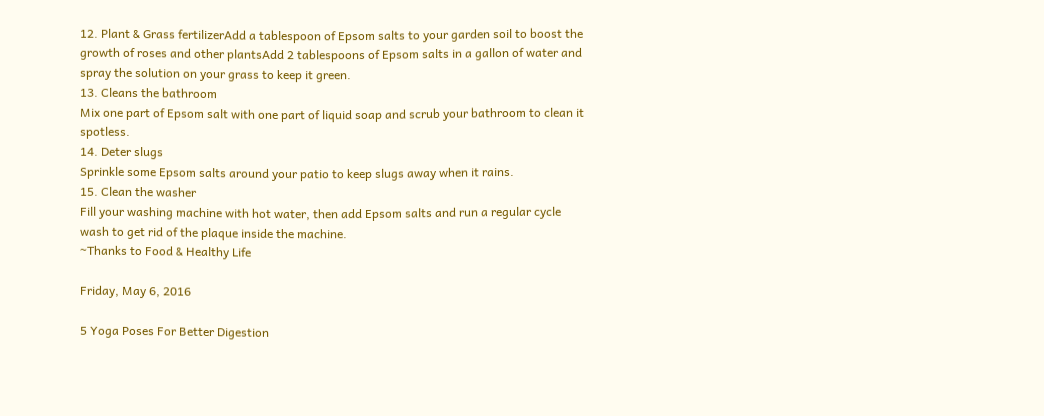12. Plant & Grass fertilizerAdd a tablespoon of Epsom salts to your garden soil to boost the growth of roses and other plantsAdd 2 tablespoons of Epsom salts in a gallon of water and spray the solution on your grass to keep it green.
13. Cleans the bathroom
Mix one part of Epsom salt with one part of liquid soap and scrub your bathroom to clean it spotless.
14. Deter slugs
Sprinkle some Epsom salts around your patio to keep slugs away when it rains.
15. Clean the washer
Fill your washing machine with hot water, then add Epsom salts and run a regular cycle wash to get rid of the plaque inside the machine.
~Thanks to Food & Healthy Life

Friday, May 6, 2016

5 Yoga Poses For Better Digestion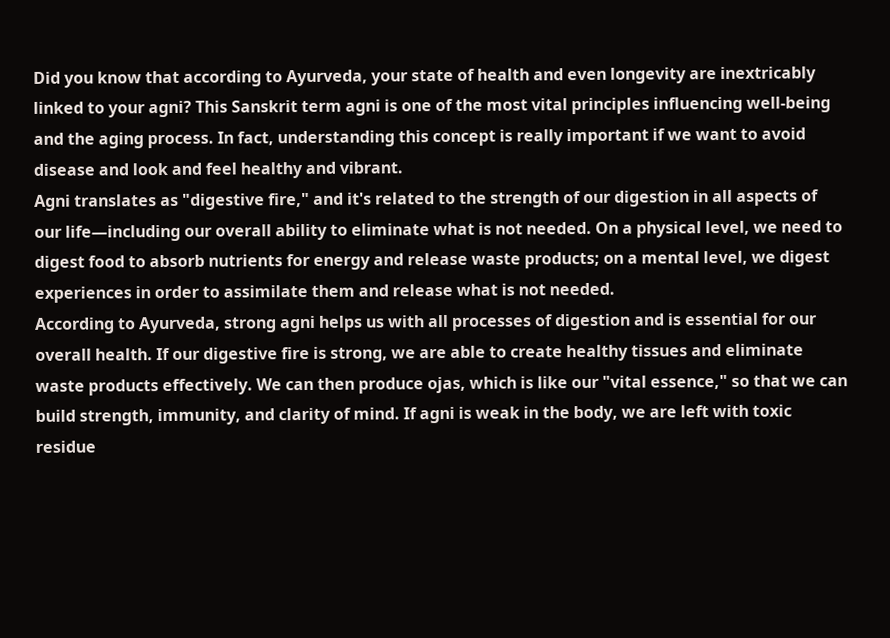Did you know that according to Ayurveda, your state of health and even longevity are inextricably linked to your agni? This Sanskrit term agni is one of the most vital principles influencing well-being and the aging process. In fact, understanding this concept is really important if we want to avoid disease and look and feel healthy and vibrant.
Agni translates as "digestive fire," and it's related to the strength of our digestion in all aspects of our life—including our overall ability to eliminate what is not needed. On a physical level, we need to digest food to absorb nutrients for energy and release waste products; on a mental level, we digest experiences in order to assimilate them and release what is not needed.
According to Ayurveda, strong agni helps us with all processes of digestion and is essential for our overall health. If our digestive fire is strong, we are able to create healthy tissues and eliminate waste products effectively. We can then produce ojas, which is like our "vital essence," so that we can build strength, immunity, and clarity of mind. If agni is weak in the body, we are left with toxic residue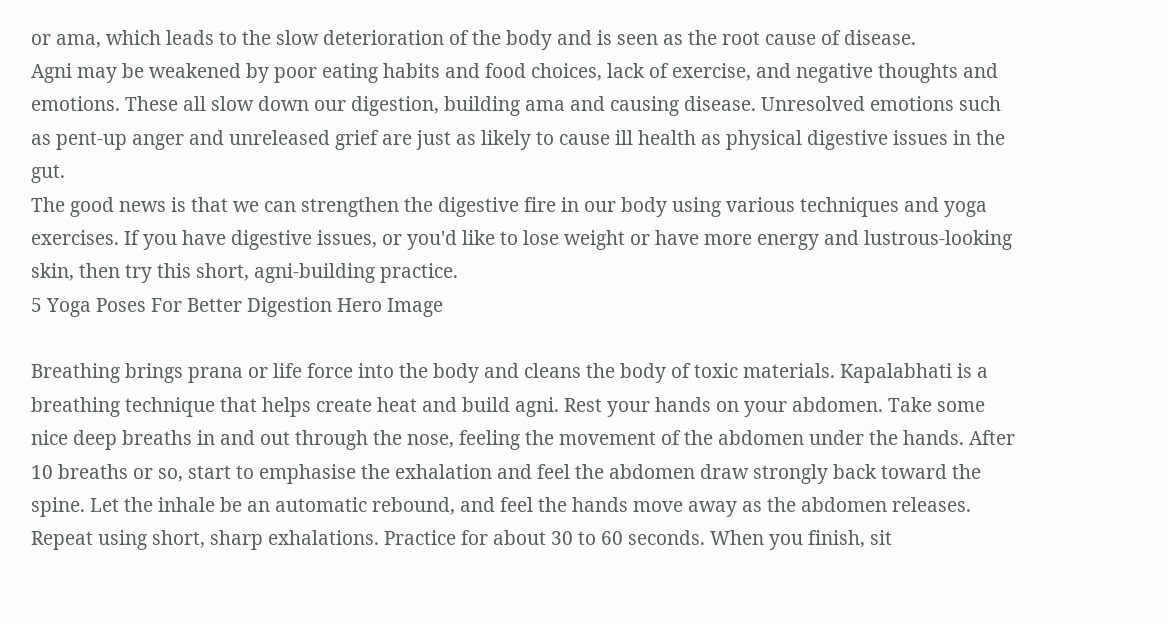or ama, which leads to the slow deterioration of the body and is seen as the root cause of disease.
Agni may be weakened by poor eating habits and food choices, lack of exercise, and negative thoughts and emotions. These all slow down our digestion, building ama and causing disease. Unresolved emotions such as pent-up anger and unreleased grief are just as likely to cause ill health as physical digestive issues in the gut.
The good news is that we can strengthen the digestive fire in our body using various techniques and yoga exercises. If you have digestive issues, or you'd like to lose weight or have more energy and lustrous-looking skin, then try this short, agni-building practice.
5 Yoga Poses For Better Digestion Hero Image

Breathing brings prana or life force into the body and cleans the body of toxic materials. Kapalabhati is a breathing technique that helps create heat and build agni. Rest your hands on your abdomen. Take some nice deep breaths in and out through the nose, feeling the movement of the abdomen under the hands. After 10 breaths or so, start to emphasise the exhalation and feel the abdomen draw strongly back toward the spine. Let the inhale be an automatic rebound, and feel the hands move away as the abdomen releases. Repeat using short, sharp exhalations. Practice for about 30 to 60 seconds. When you finish, sit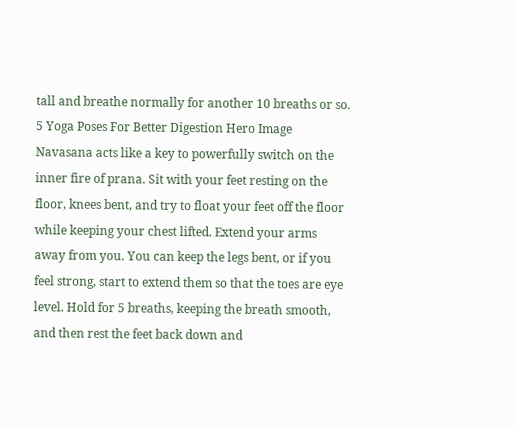tall and breathe normally for another 10 breaths or so.
5 Yoga Poses For Better Digestion Hero Image
Navasana acts like a key to powerfully switch on the inner fire of prana. Sit with your feet resting on the floor, knees bent, and try to float your feet off the floor while keeping your chest lifted. Extend your arms away from you. You can keep the legs bent, or if you feel strong, start to extend them so that the toes are eye level. Hold for 5 breaths, keeping the breath smooth, and then rest the feet back down and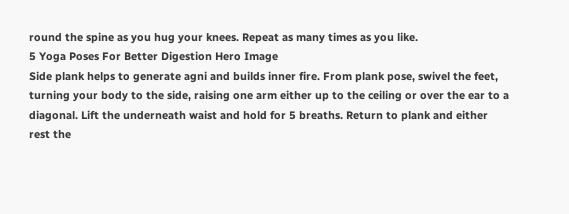round the spine as you hug your knees. Repeat as many times as you like.
5 Yoga Poses For Better Digestion Hero Image
Side plank helps to generate agni and builds inner fire. From plank pose, swivel the feet, turning your body to the side, raising one arm either up to the ceiling or over the ear to a diagonal. Lift the underneath waist and hold for 5 breaths. Return to plank and either rest the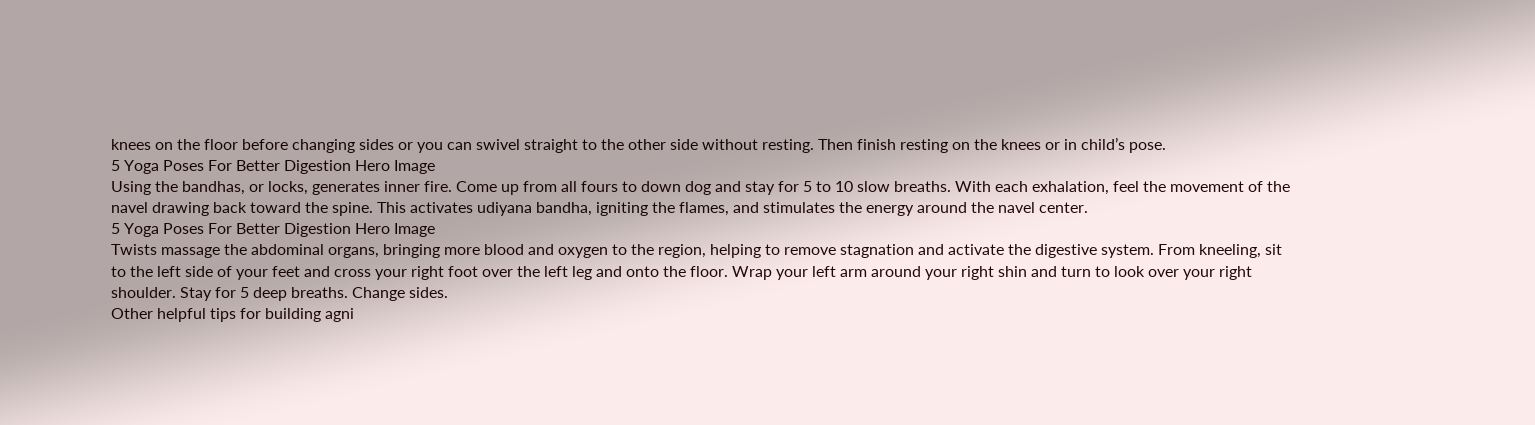knees on the floor before changing sides or you can swivel straight to the other side without resting. Then finish resting on the knees or in child’s pose.
5 Yoga Poses For Better Digestion Hero Image
Using the bandhas, or locks, generates inner fire. Come up from all fours to down dog and stay for 5 to 10 slow breaths. With each exhalation, feel the movement of the navel drawing back toward the spine. This activates udiyana bandha, igniting the flames, and stimulates the energy around the navel center.
5 Yoga Poses For Better Digestion Hero Image
Twists massage the abdominal organs, bringing more blood and oxygen to the region, helping to remove stagnation and activate the digestive system. From kneeling, sit to the left side of your feet and cross your right foot over the left leg and onto the floor. Wrap your left arm around your right shin and turn to look over your right shoulder. Stay for 5 deep breaths. Change sides.
Other helpful tips for building agni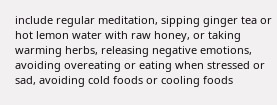include regular meditation, sipping ginger tea or hot lemon water with raw honey, or taking warming herbs, releasing negative emotions, avoiding overeating or eating when stressed or sad, avoiding cold foods or cooling foods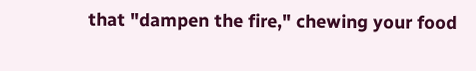that "dampen the fire," chewing your food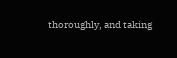thoroughly, and taking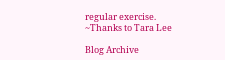regular exercise.
~Thanks to Tara Lee

Blog Archive